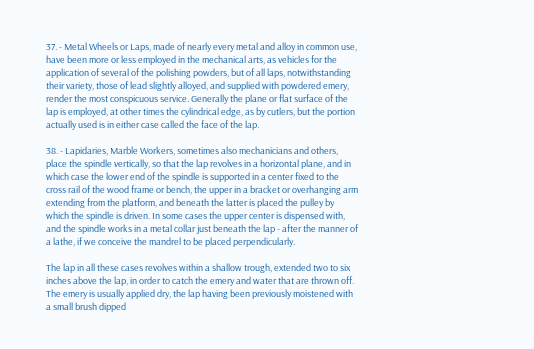37. - Metal Wheels or Laps, made of nearly every metal and alloy in common use, have been more or less employed in the mechanical arts, as vehicles for the application of several of the polishing powders, but of all laps, notwithstanding their variety, those of lead slightly alloyed, and supplied with powdered emery, render the most conspicuous service. Generally the plane or flat surface of the lap is employed, at other times the cylindrical edge, as by cutlers, but the portion actually used is in either case called the face of the lap.

38. - Lapidaries, Marble Workers, sometimes also mechanicians and others, place the spindle vertically, so that the lap revolves in a horizontal plane, and in which case the lower end of the spindle is supported in a center fixed to the cross rail of the wood frame or bench, the upper in a bracket or overhanging arm extending from the platform, and beneath the latter is placed the pulley by which the spindle is driven. In some cases the upper center is dispensed with, and the spindle works in a metal collar just beneath the lap - after the manner of a lathe, if we conceive the mandrel to be placed perpendicularly.

The lap in all these cases revolves within a shallow trough, extended two to six inches above the lap, in order to catch the emery and water that are thrown off. The emery is usually applied dry, the lap having been previously moistened with a small brush dipped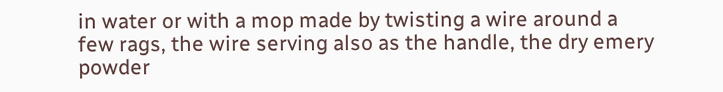in water or with a mop made by twisting a wire around a few rags, the wire serving also as the handle, the dry emery powder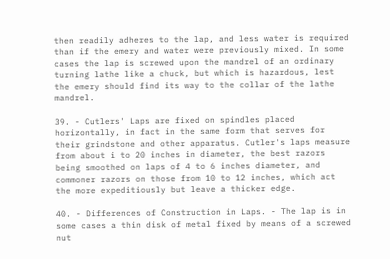then readily adheres to the lap, and less water is required than if the emery and water were previously mixed. In some cases the lap is screwed upon the mandrel of an ordinary turning lathe like a chuck, but which is hazardous, lest the emery should find its way to the collar of the lathe mandrel.

39. - Cutlers' Laps are fixed on spindles placed horizontally, in fact in the same form that serves for their grindstone and other apparatus. Cutler's laps measure from about i to 20 inches in diameter, the best razors being smoothed on laps of 4 to 6 inches diameter, and commoner razors on those from 10 to 12 inches, which act the more expeditiously but leave a thicker edge.

40. - Differences of Construction in Laps. - The lap is in some cases a thin disk of metal fixed by means of a screwed nut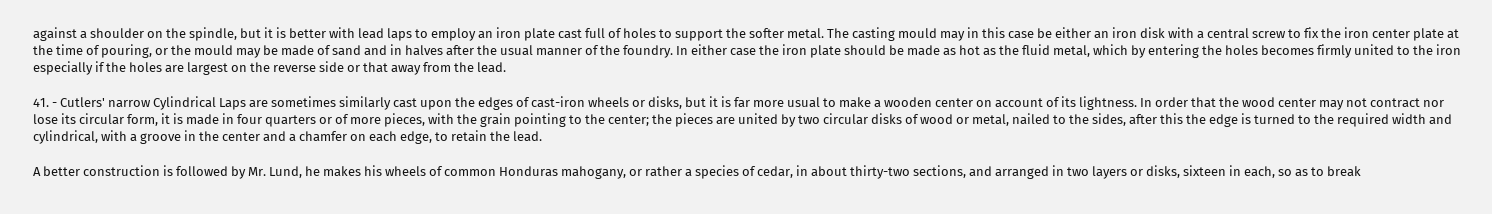against a shoulder on the spindle, but it is better with lead laps to employ an iron plate cast full of holes to support the softer metal. The casting mould may in this case be either an iron disk with a central screw to fix the iron center plate at the time of pouring, or the mould may be made of sand and in halves after the usual manner of the foundry. In either case the iron plate should be made as hot as the fluid metal, which by entering the holes becomes firmly united to the iron especially if the holes are largest on the reverse side or that away from the lead.

41. - Cutlers' narrow Cylindrical Laps are sometimes similarly cast upon the edges of cast-iron wheels or disks, but it is far more usual to make a wooden center on account of its lightness. In order that the wood center may not contract nor lose its circular form, it is made in four quarters or of more pieces, with the grain pointing to the center; the pieces are united by two circular disks of wood or metal, nailed to the sides, after this the edge is turned to the required width and cylindrical, with a groove in the center and a chamfer on each edge, to retain the lead.

A better construction is followed by Mr. Lund, he makes his wheels of common Honduras mahogany, or rather a species of cedar, in about thirty-two sections, and arranged in two layers or disks, sixteen in each, so as to break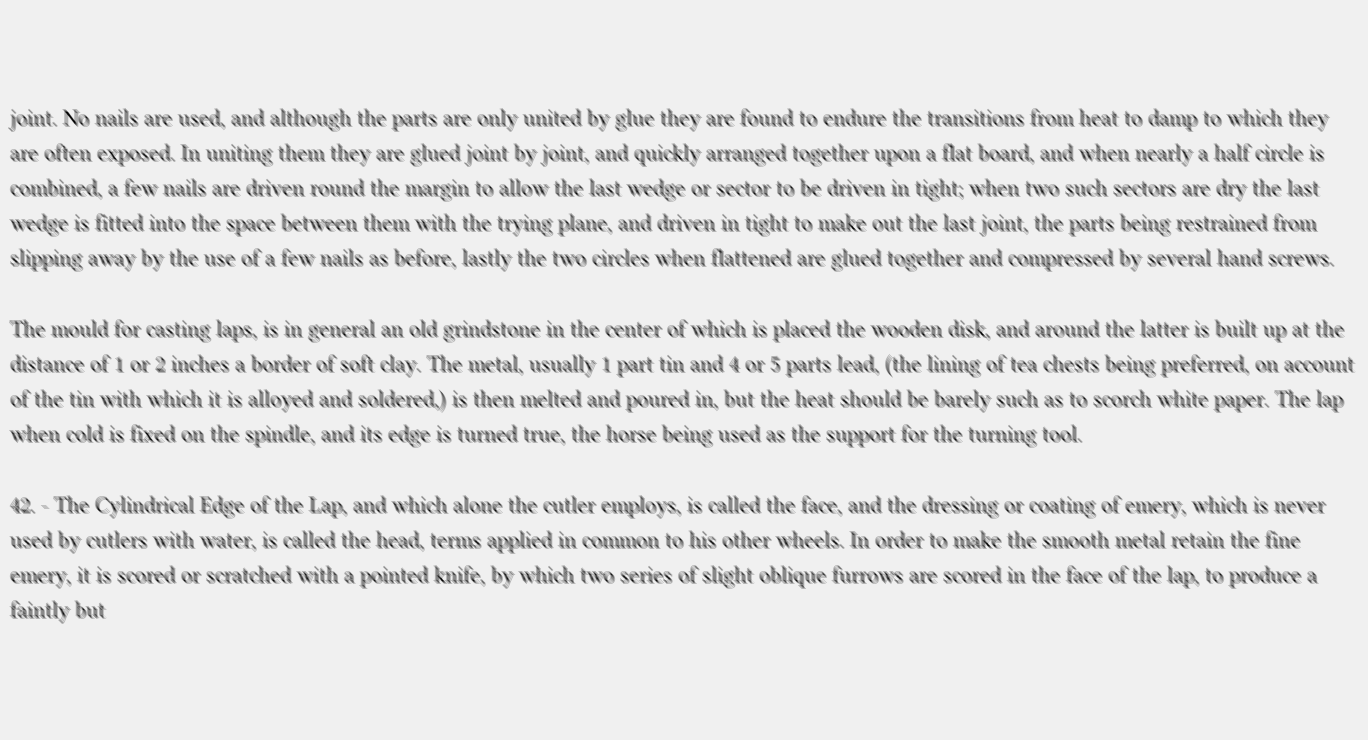joint. No nails are used, and although the parts are only united by glue they are found to endure the transitions from heat to damp to which they are often exposed. In uniting them they are glued joint by joint, and quickly arranged together upon a flat board, and when nearly a half circle is combined, a few nails are driven round the margin to allow the last wedge or sector to be driven in tight; when two such sectors are dry the last wedge is fitted into the space between them with the trying plane, and driven in tight to make out the last joint, the parts being restrained from slipping away by the use of a few nails as before, lastly the two circles when flattened are glued together and compressed by several hand screws.

The mould for casting laps, is in general an old grindstone in the center of which is placed the wooden disk, and around the latter is built up at the distance of 1 or 2 inches a border of soft clay. The metal, usually 1 part tin and 4 or 5 parts lead, (the lining of tea chests being preferred, on account of the tin with which it is alloyed and soldered,) is then melted and poured in, but the heat should be barely such as to scorch white paper. The lap when cold is fixed on the spindle, and its edge is turned true, the horse being used as the support for the turning tool.

42. - The Cylindrical Edge of the Lap, and which alone the cutler employs, is called the face, and the dressing or coating of emery, which is never used by cutlers with water, is called the head, terms applied in common to his other wheels. In order to make the smooth metal retain the fine emery, it is scored or scratched with a pointed knife, by which two series of slight oblique furrows are scored in the face of the lap, to produce a faintly but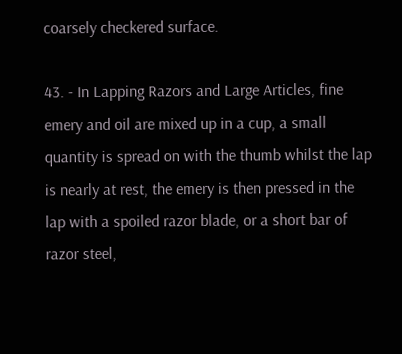coarsely checkered surface.

43. - In Lapping Razors and Large Articles, fine emery and oil are mixed up in a cup, a small quantity is spread on with the thumb whilst the lap is nearly at rest, the emery is then pressed in the lap with a spoiled razor blade, or a short bar of razor steel,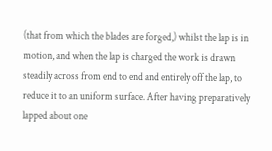(that from which the blades are forged,) whilst the lap is in motion, and when the lap is charged the work is drawn steadily across from end to end and entirely off the lap, to reduce it to an uniform surface. After having preparatively lapped about one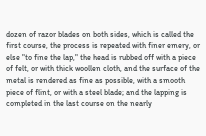dozen of razor blades on both sides, which is called the first course, the process is repeated with finer emery, or else "to fine the lap," the head is rubbed off with a piece of felt, or with thick woollen cloth, and the surface of the metal is rendered as fine as possible, with a smooth piece of flint, or with a steel blade; and the lapping is completed in the last course on the nearly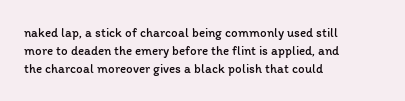naked lap, a stick of charcoal being commonly used still more to deaden the emery before the flint is applied, and the charcoal moreover gives a black polish that could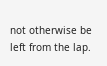not otherwise be left from the lap.